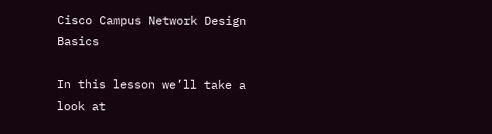Cisco Campus Network Design Basics

In this lesson we’ll take a look at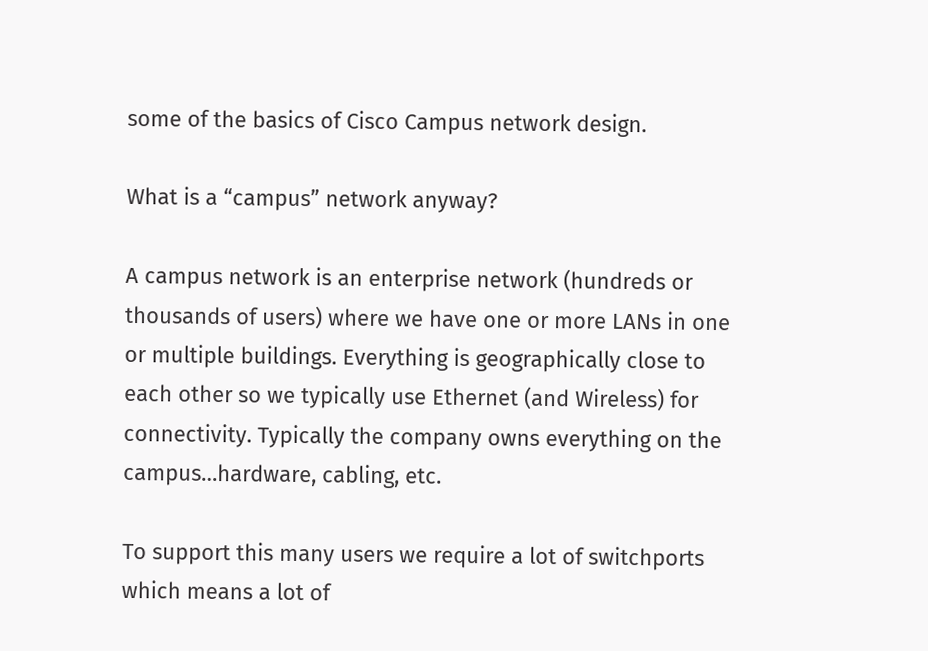some of the basics of Cisco Campus network design.

What is a “campus” network anyway?

A campus network is an enterprise network (hundreds or thousands of users) where we have one or more LANs in one or multiple buildings. Everything is geographically close to each other so we typically use Ethernet (and Wireless) for connectivity. Typically the company owns everything on the campus…hardware, cabling, etc.

To support this many users we require a lot of switchports which means a lot of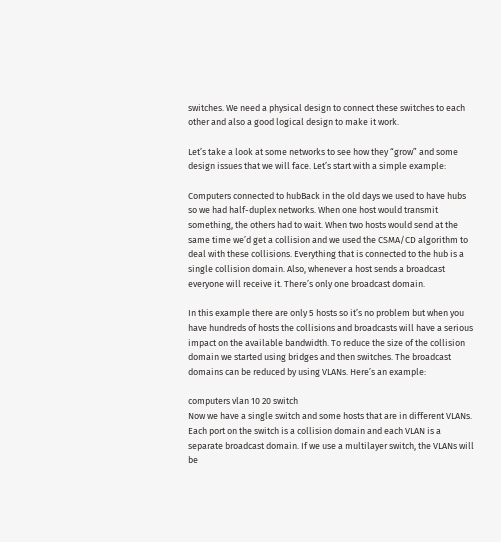switches. We need a physical design to connect these switches to each other and also a good logical design to make it work.

Let’s take a look at some networks to see how they “grow” and some design issues that we will face. Let’s start with a simple example:

Computers connected to hubBack in the old days we used to have hubs so we had half-duplex networks. When one host would transmit something, the others had to wait. When two hosts would send at the same time we’d get a collision and we used the CSMA/CD algorithm to deal with these collisions. Everything that is connected to the hub is a single collision domain. Also, whenever a host sends a broadcast everyone will receive it. There’s only one broadcast domain.

In this example there are only 5 hosts so it’s no problem but when you have hundreds of hosts the collisions and broadcasts will have a serious impact on the available bandwidth. To reduce the size of the collision domain we started using bridges and then switches. The broadcast domains can be reduced by using VLANs. Here’s an example:

computers vlan 10 20 switch
Now we have a single switch and some hosts that are in different VLANs. Each port on the switch is a collision domain and each VLAN is a separate broadcast domain. If we use a multilayer switch, the VLANs will be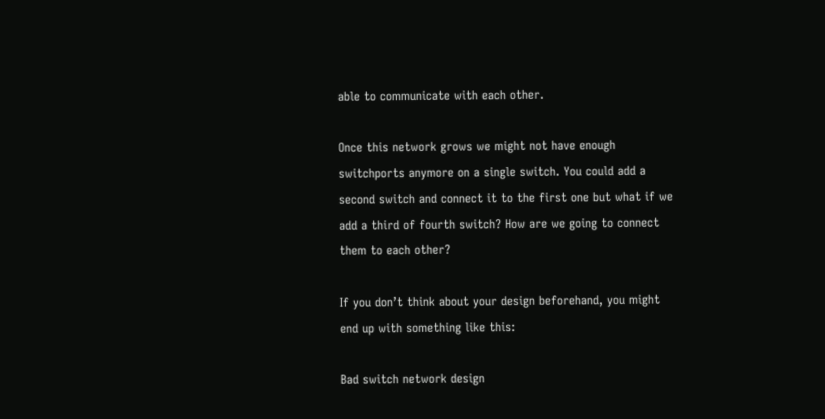able to communicate with each other.

Once this network grows we might not have enough switchports anymore on a single switch. You could add a second switch and connect it to the first one but what if we add a third of fourth switch? How are we going to connect them to each other?

If you don’t think about your design beforehand, you might end up with something like this:

Bad switch network design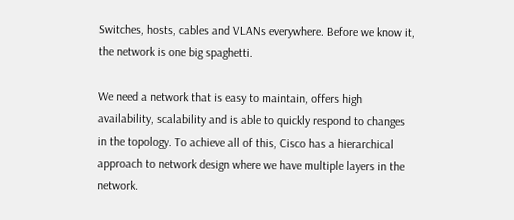Switches, hosts, cables and VLANs everywhere. Before we know it, the network is one big spaghetti.

We need a network that is easy to maintain, offers high availability, scalability and is able to quickly respond to changes in the topology. To achieve all of this, Cisco has a hierarchical approach to network design where we have multiple layers in the network.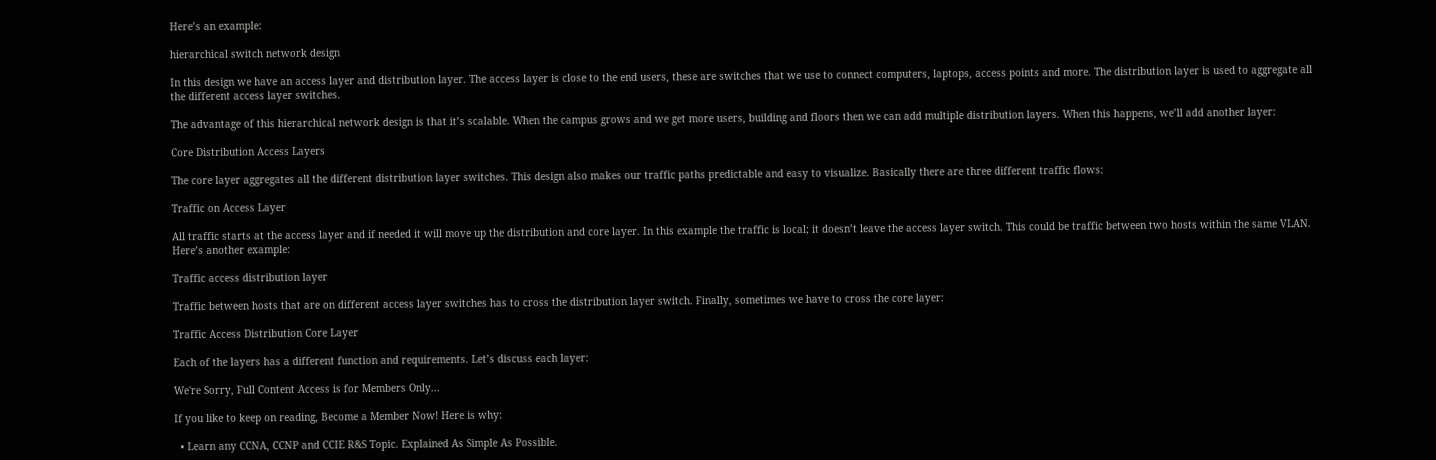Here’s an example:

hierarchical switch network design

In this design we have an access layer and distribution layer. The access layer is close to the end users, these are switches that we use to connect computers, laptops, access points and more. The distribution layer is used to aggregate all the different access layer switches.

The advantage of this hierarchical network design is that it’s scalable. When the campus grows and we get more users, building and floors then we can add multiple distribution layers. When this happens, we’ll add another layer:

Core Distribution Access Layers

The core layer aggregates all the different distribution layer switches. This design also makes our traffic paths predictable and easy to visualize. Basically there are three different traffic flows:

Traffic on Access Layer

All traffic starts at the access layer and if needed it will move up the distribution and core layer. In this example the traffic is local; it doesn’t leave the access layer switch. This could be traffic between two hosts within the same VLAN. Here’s another example:

Traffic access distribution layer

Traffic between hosts that are on different access layer switches has to cross the distribution layer switch. Finally, sometimes we have to cross the core layer:

Traffic Access Distribution Core Layer

Each of the layers has a different function and requirements. Let’s discuss each layer:

We're Sorry, Full Content Access is for Members Only...

If you like to keep on reading, Become a Member Now! Here is why:

  • Learn any CCNA, CCNP and CCIE R&S Topic. Explained As Simple As Possible.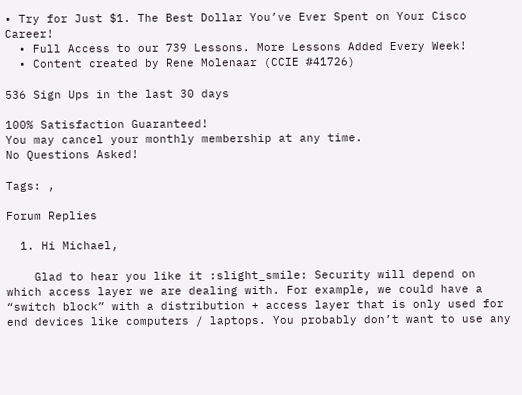• Try for Just $1. The Best Dollar You’ve Ever Spent on Your Cisco Career!
  • Full Access to our 739 Lessons. More Lessons Added Every Week!
  • Content created by Rene Molenaar (CCIE #41726)

536 Sign Ups in the last 30 days

100% Satisfaction Guaranteed!
You may cancel your monthly membership at any time.
No Questions Asked!

Tags: ,

Forum Replies

  1. Hi Michael,

    Glad to hear you like it :slight_smile: Security will depend on which access layer we are dealing with. For example, we could have a “switch block” with a distribution + access layer that is only used for end devices like computers / laptops. You probably don’t want to use any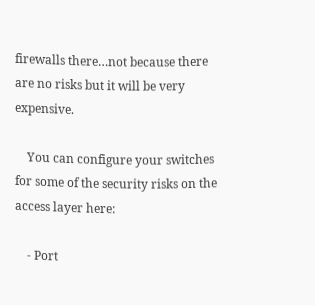firewalls there…not because there are no risks but it will be very expensive.

    You can configure your switches for some of the security risks on the access layer here:

    - Port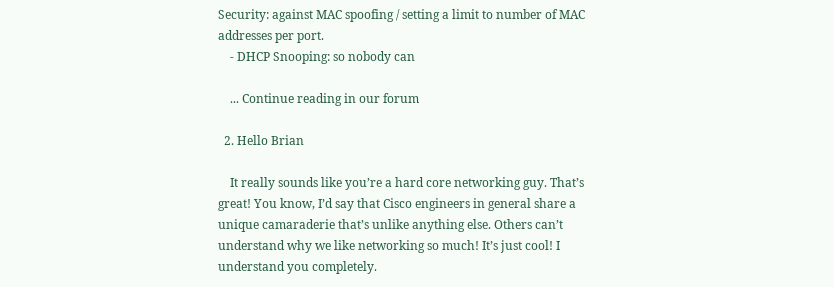Security: against MAC spoofing / setting a limit to number of MAC addresses per port.
    - DHCP Snooping: so nobody can

    ... Continue reading in our forum

  2. Hello Brian

    It really sounds like you’re a hard core networking guy. That’s great! You know, I’d say that Cisco engineers in general share a unique camaraderie that’s unlike anything else. Others can’t understand why we like networking so much! It’s just cool! I understand you completely.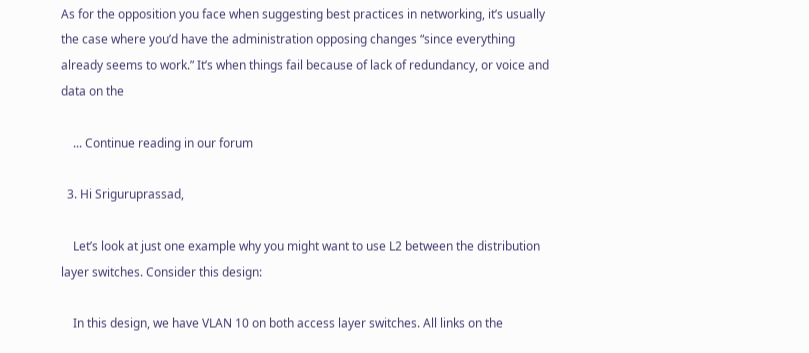As for the opposition you face when suggesting best practices in networking, it’s usually the case where you’d have the administration opposing changes “since everything already seems to work.” It’s when things fail because of lack of redundancy, or voice and data on the

    ... Continue reading in our forum

  3. Hi Sriguruprassad,

    Let’s look at just one example why you might want to use L2 between the distribution layer switches. Consider this design:

    In this design, we have VLAN 10 on both access layer switches. All links on the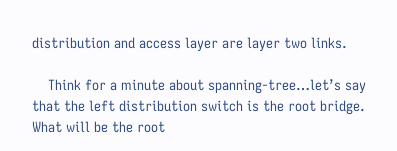distribution and access layer are layer two links.

    Think for a minute about spanning-tree…let’s say that the left distribution switch is the root bridge. What will be the root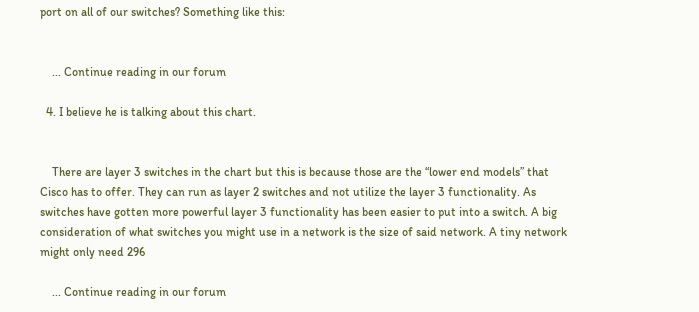port on all of our switches? Something like this:


    ... Continue reading in our forum

  4. I believe he is talking about this chart.


    There are layer 3 switches in the chart but this is because those are the “lower end models” that Cisco has to offer. They can run as layer 2 switches and not utilize the layer 3 functionality. As switches have gotten more powerful layer 3 functionality has been easier to put into a switch. A big consideration of what switches you might use in a network is the size of said network. A tiny network might only need 296

    ... Continue reading in our forum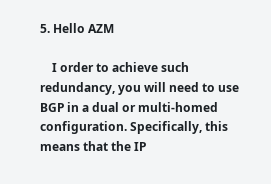5. Hello AZM

    I order to achieve such redundancy, you will need to use BGP in a dual or multi-homed configuration. Specifically, this means that the IP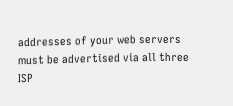addresses of your web servers must be advertised via all three ISP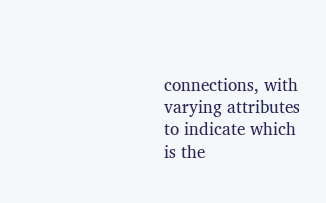connections, with varying attributes to indicate which is the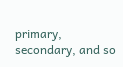primary, secondary, and so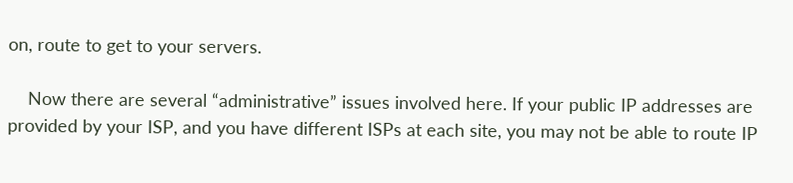on, route to get to your servers.

    Now there are several “administrative” issues involved here. If your public IP addresses are provided by your ISP, and you have different ISPs at each site, you may not be able to route IP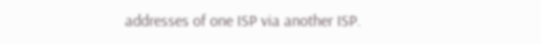addresses of one ISP via another ISP.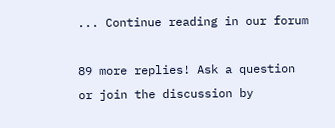... Continue reading in our forum

89 more replies! Ask a question or join the discussion by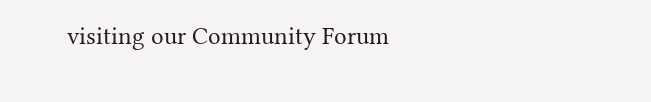visiting our Community Forum